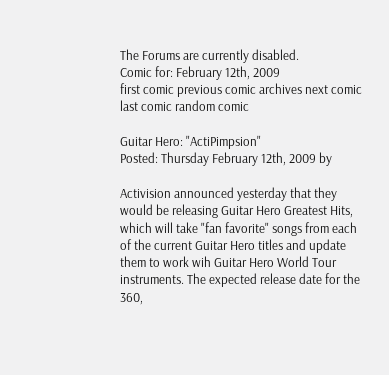The Forums are currently disabled.
Comic for: February 12th, 2009
first comic previous comic archives next comic last comic random comic

Guitar Hero: "ActiPimpsion"
Posted: Thursday February 12th, 2009 by

Activision announced yesterday that they would be releasing Guitar Hero Greatest Hits, which will take "fan favorite" songs from each of the current Guitar Hero titles and update them to work wih Guitar Hero World Tour instruments. The expected release date for the 360,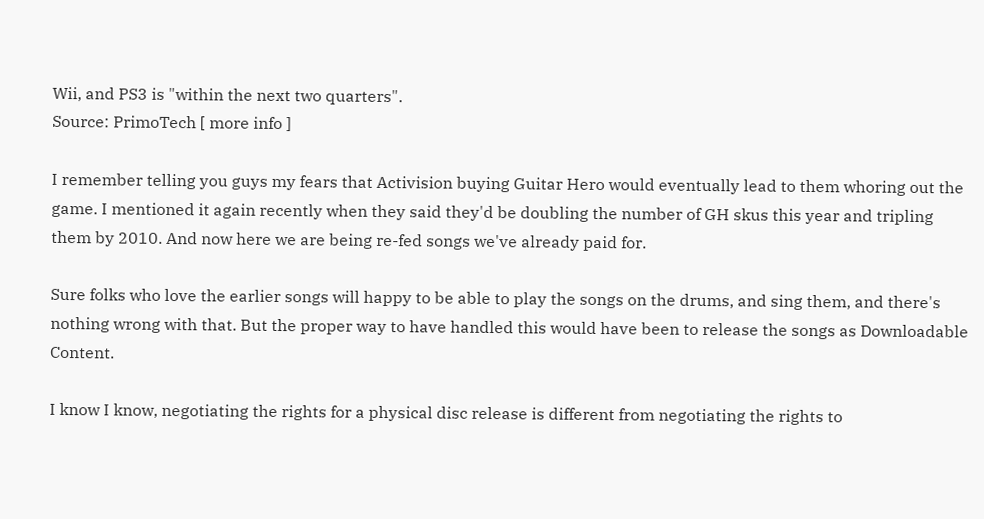Wii, and PS3 is "within the next two quarters".
Source: PrimoTech [ more info ]

I remember telling you guys my fears that Activision buying Guitar Hero would eventually lead to them whoring out the game. I mentioned it again recently when they said they'd be doubling the number of GH skus this year and tripling them by 2010. And now here we are being re-fed songs we've already paid for.

Sure folks who love the earlier songs will happy to be able to play the songs on the drums, and sing them, and there's nothing wrong with that. But the proper way to have handled this would have been to release the songs as Downloadable Content.

I know I know, negotiating the rights for a physical disc release is different from negotiating the rights to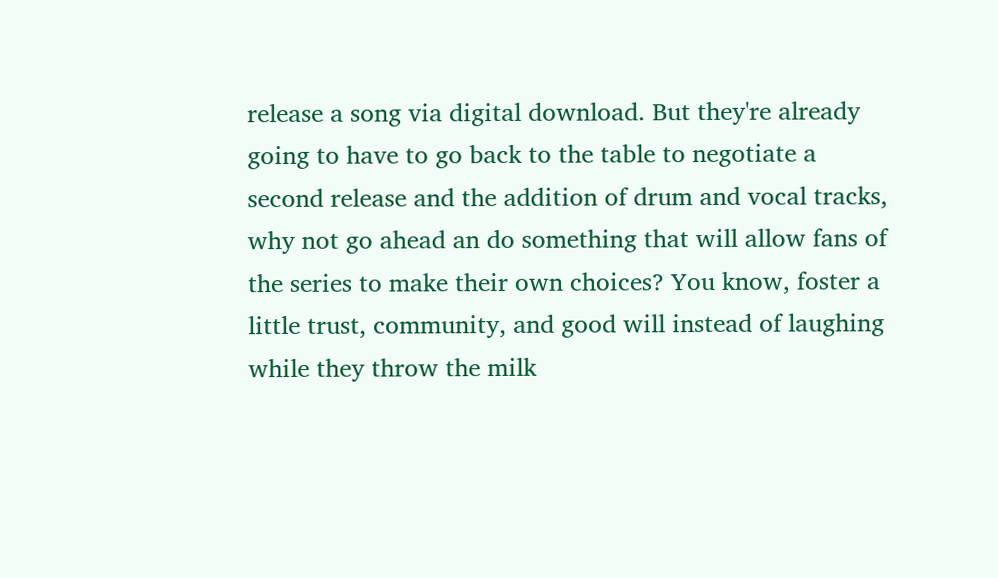release a song via digital download. But they're already going to have to go back to the table to negotiate a second release and the addition of drum and vocal tracks, why not go ahead an do something that will allow fans of the series to make their own choices? You know, foster a little trust, community, and good will instead of laughing while they throw the milk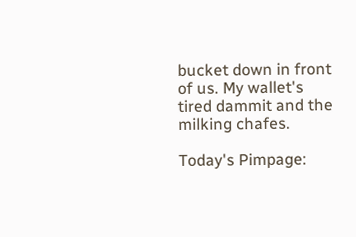bucket down in front of us. My wallet's tired dammit and the milking chafes.

Today's Pimpage: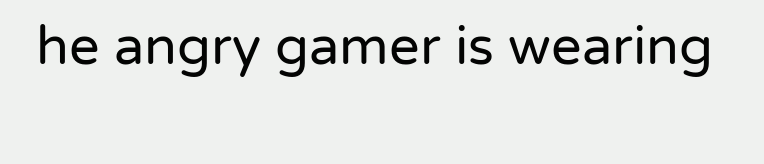he angry gamer is wearing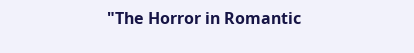"The Horror in Romantic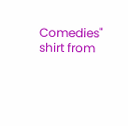Comedies" shirt from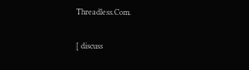Threadless.Com.

[ discuss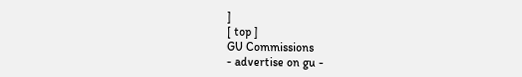]
[ top ]
GU Commissions
- advertise on gu -